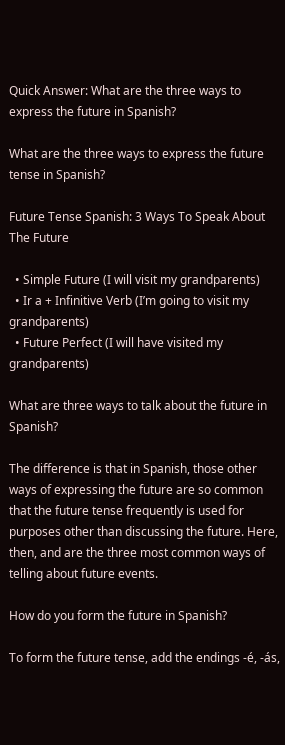Quick Answer: What are the three ways to express the future in Spanish?

What are the three ways to express the future tense in Spanish?

Future Tense Spanish: 3 Ways To Speak About The Future

  • Simple Future (I will visit my grandparents)
  • Ir a + Infinitive Verb (I’m going to visit my grandparents)
  • Future Perfect (I will have visited my grandparents)

What are three ways to talk about the future in Spanish?

The difference is that in Spanish, those other ways of expressing the future are so common that the future tense frequently is used for purposes other than discussing the future. Here, then, and are the three most common ways of telling about future events.

How do you form the future in Spanish?

To form the future tense, add the endings -é, -ás,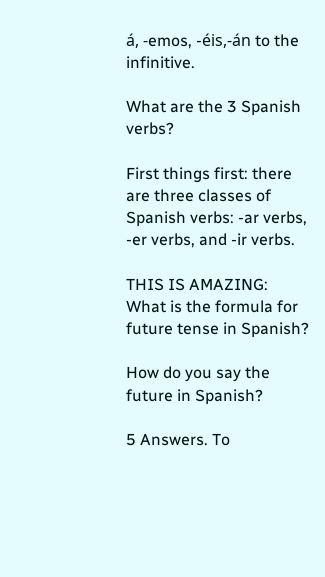á, -emos, -éis,-án to the infinitive.

What are the 3 Spanish verbs?

First things first: there are three classes of Spanish verbs: -ar verbs, -er verbs, and -ir verbs.

THIS IS AMAZING:  What is the formula for future tense in Spanish?

How do you say the future in Spanish?

5 Answers. To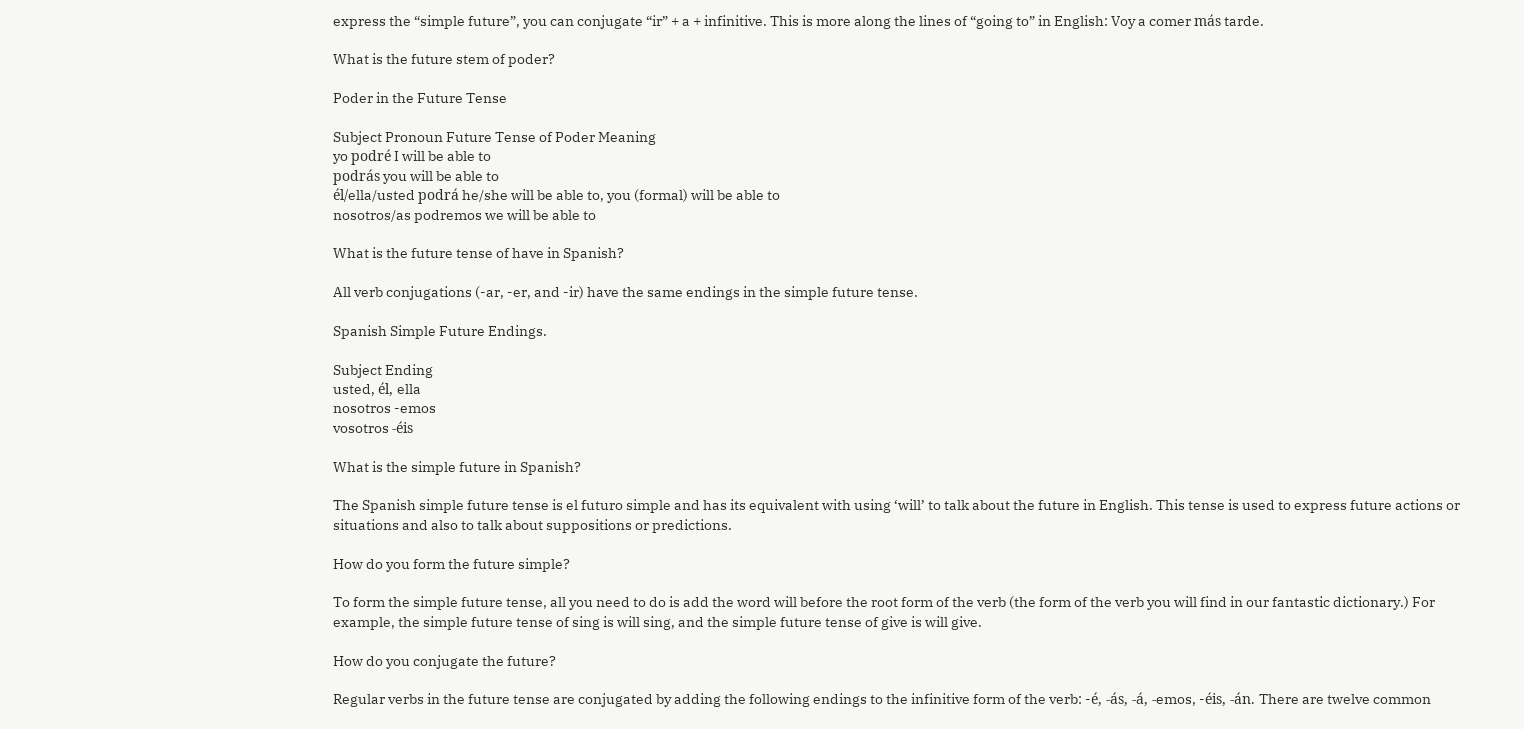express the “simple future”, you can conjugate “ir” + a + infinitive. This is more along the lines of “going to” in English: Voy a comer más tarde.

What is the future stem of poder?

Poder in the Future Tense

Subject Pronoun Future Tense of Poder Meaning
yo podré I will be able to
podrás you will be able to
él/ella/usted podrá he/she will be able to, you (formal) will be able to
nosotros/as podremos we will be able to

What is the future tense of have in Spanish?

All verb conjugations (-ar, -er, and -ir) have the same endings in the simple future tense.

Spanish Simple Future Endings.

Subject Ending
usted, él, ella
nosotros -emos
vosotros -éis

What is the simple future in Spanish?

The Spanish simple future tense is el futuro simple and has its equivalent with using ‘will’ to talk about the future in English. This tense is used to express future actions or situations and also to talk about suppositions or predictions.

How do you form the future simple?

To form the simple future tense, all you need to do is add the word will before the root form of the verb (the form of the verb you will find in our fantastic dictionary.) For example, the simple future tense of sing is will sing, and the simple future tense of give is will give.

How do you conjugate the future?

Regular verbs in the future tense are conjugated by adding the following endings to the infinitive form of the verb: -é, -ás, -á, -emos, -éis, -án. There are twelve common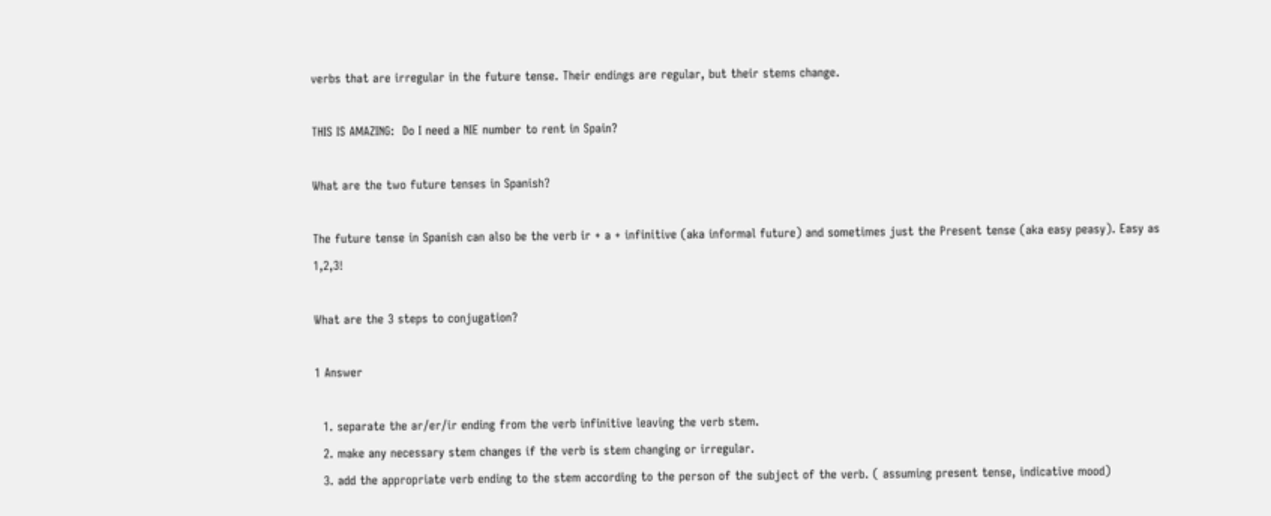verbs that are irregular in the future tense. Their endings are regular, but their stems change.

THIS IS AMAZING:  Do I need a NIE number to rent in Spain?

What are the two future tenses in Spanish?

The future tense in Spanish can also be the verb ir + a + infinitive (aka informal future) and sometimes just the Present tense (aka easy peasy). Easy as 1,2,3!

What are the 3 steps to conjugation?

1 Answer

  1. separate the ar/er/ir ending from the verb infinitive leaving the verb stem.
  2. make any necessary stem changes if the verb is stem changing or irregular.
  3. add the appropriate verb ending to the stem according to the person of the subject of the verb. ( assuming present tense, indicative mood)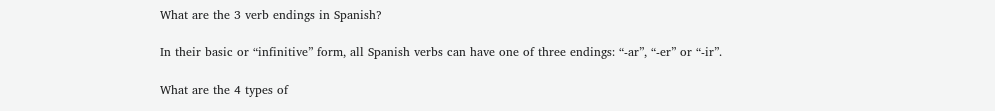What are the 3 verb endings in Spanish?

In their basic or “infinitive” form, all Spanish verbs can have one of three endings: “-ar”, “-er” or “-ir”.

What are the 4 types of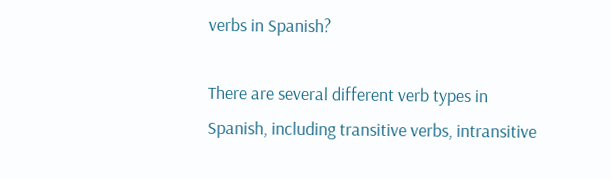verbs in Spanish?

There are several different verb types in Spanish, including transitive verbs, intransitive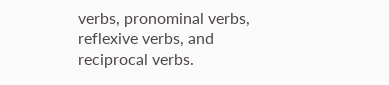verbs, pronominal verbs, reflexive verbs, and reciprocal verbs.